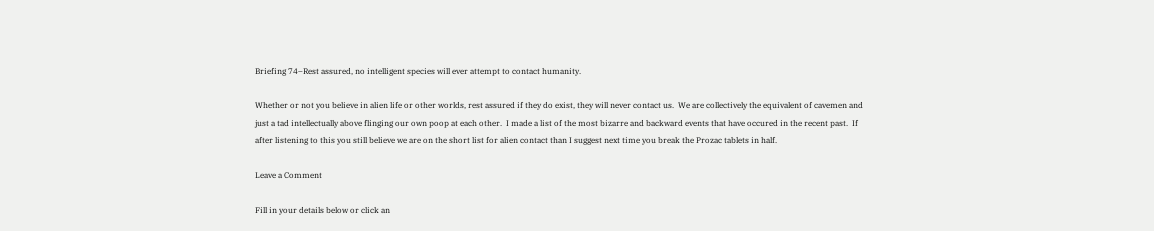Briefing 74–Rest assured, no intelligent species will ever attempt to contact humanity.

Whether or not you believe in alien life or other worlds, rest assured if they do exist, they will never contact us.  We are collectively the equivalent of cavemen and just a tad intellectually above flinging our own poop at each other.  I made a list of the most bizarre and backward events that have occured in the recent past.  If after listening to this you still believe we are on the short list for alien contact than I suggest next time you break the Prozac tablets in half.

Leave a Comment

Fill in your details below or click an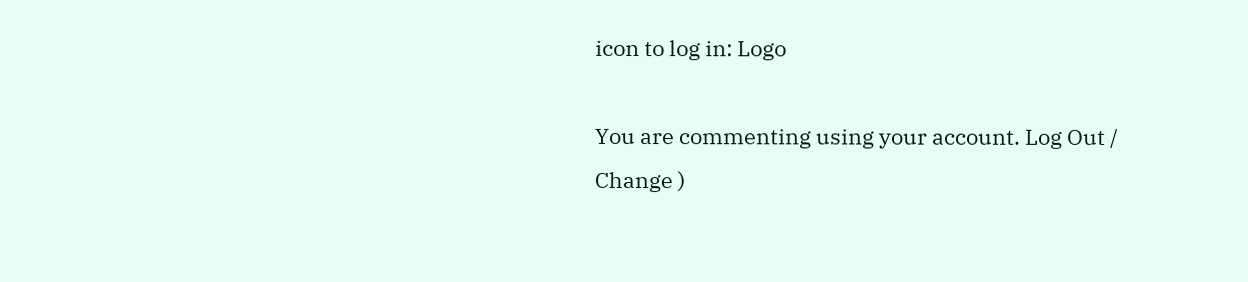icon to log in: Logo

You are commenting using your account. Log Out /  Change )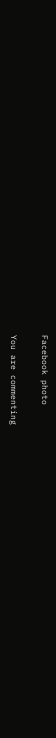Facebook photo

You are commenting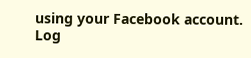using your Facebook account. Log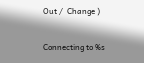Out /  Change )

Connecting to %s